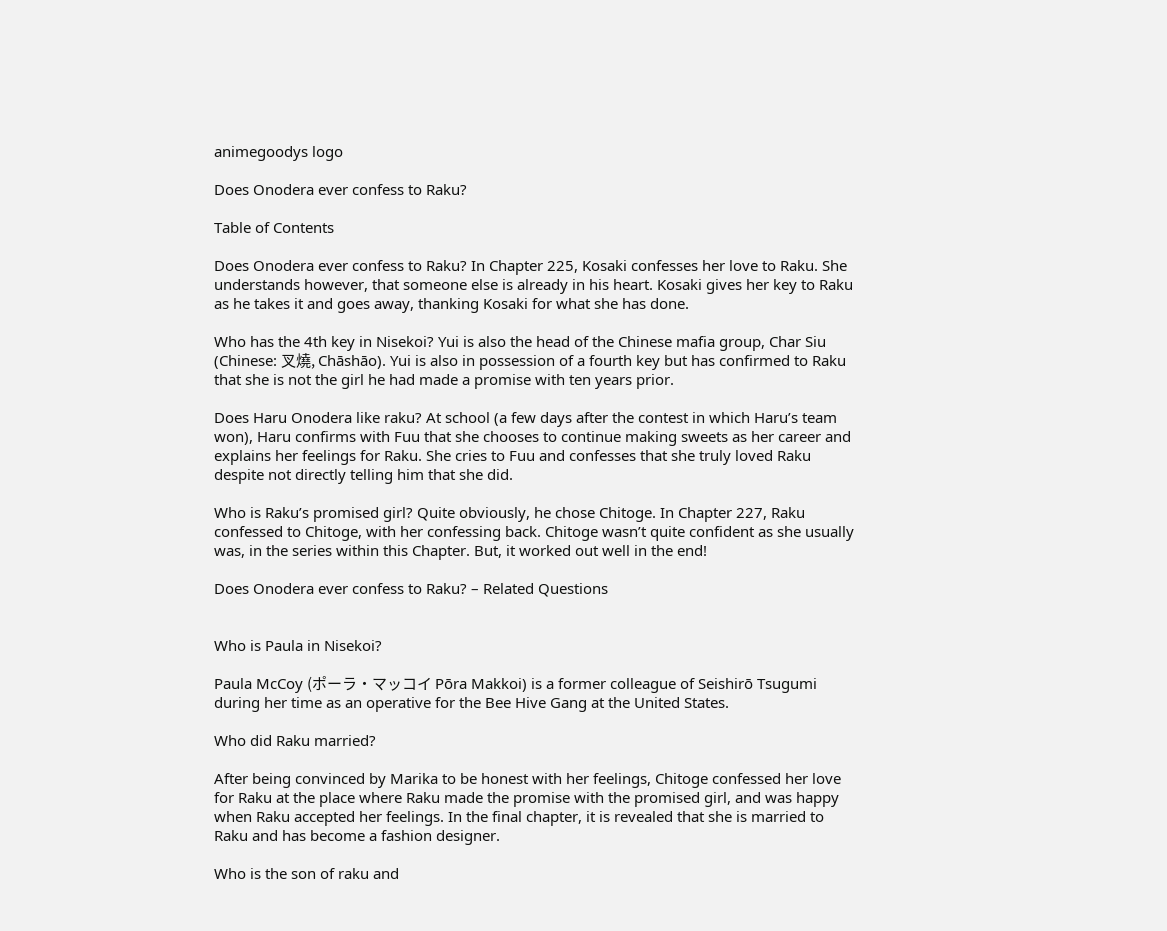animegoodys logo

Does Onodera ever confess to Raku?

Table of Contents

Does Onodera ever confess to Raku? In Chapter 225, Kosaki confesses her love to Raku. She understands however, that someone else is already in his heart. Kosaki gives her key to Raku as he takes it and goes away, thanking Kosaki for what she has done.

Who has the 4th key in Nisekoi? Yui is also the head of the Chinese mafia group, Char Siu (Chinese: 叉燒, Chāshāo). Yui is also in possession of a fourth key but has confirmed to Raku that she is not the girl he had made a promise with ten years prior.

Does Haru Onodera like raku? At school (a few days after the contest in which Haru’s team won), Haru confirms with Fuu that she chooses to continue making sweets as her career and explains her feelings for Raku. She cries to Fuu and confesses that she truly loved Raku despite not directly telling him that she did.

Who is Raku’s promised girl? Quite obviously, he chose Chitoge. In Chapter 227, Raku confessed to Chitoge, with her confessing back. Chitoge wasn’t quite confident as she usually was, in the series within this Chapter. But, it worked out well in the end!

Does Onodera ever confess to Raku? – Related Questions


Who is Paula in Nisekoi?

Paula McCoy (ポーラ・マッコイ Pōra Makkoi) is a former colleague of Seishirō Tsugumi during her time as an operative for the Bee Hive Gang at the United States.

Who did Raku married?

After being convinced by Marika to be honest with her feelings, Chitoge confessed her love for Raku at the place where Raku made the promise with the promised girl, and was happy when Raku accepted her feelings. In the final chapter, it is revealed that she is married to Raku and has become a fashion designer.

Who is the son of raku and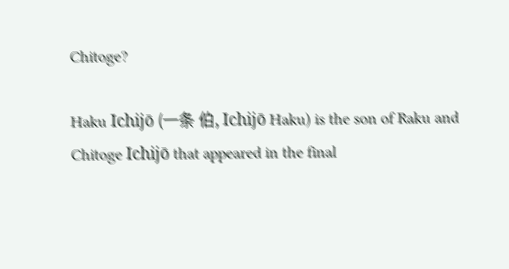Chitoge?

Haku Ichijō (一条 伯, Ichijō Haku) is the son of Raku and Chitoge Ichijō that appeared in the final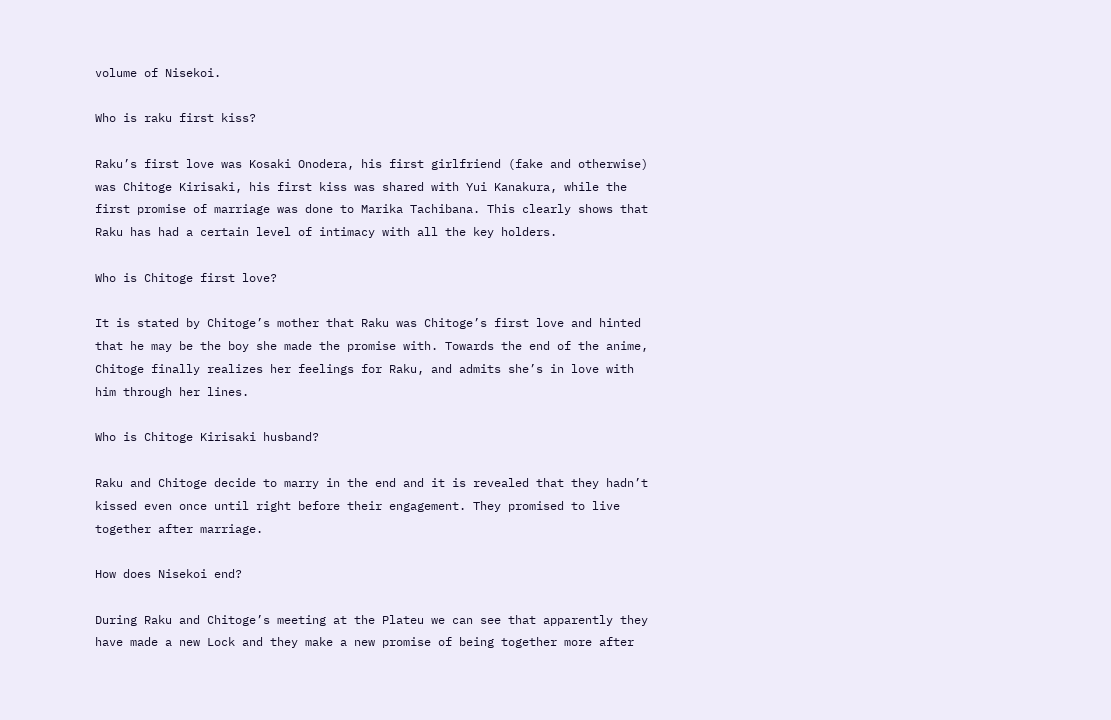volume of Nisekoi.

Who is raku first kiss?

Raku’s first love was Kosaki Onodera, his first girlfriend (fake and otherwise) was Chitoge Kirisaki, his first kiss was shared with Yui Kanakura, while the first promise of marriage was done to Marika Tachibana. This clearly shows that Raku has had a certain level of intimacy with all the key holders.

Who is Chitoge first love?

It is stated by Chitoge’s mother that Raku was Chitoge’s first love and hinted that he may be the boy she made the promise with. Towards the end of the anime, Chitoge finally realizes her feelings for Raku, and admits she’s in love with him through her lines.

Who is Chitoge Kirisaki husband?

Raku and Chitoge decide to marry in the end and it is revealed that they hadn’t kissed even once until right before their engagement. They promised to live together after marriage.

How does Nisekoi end?

During Raku and Chitoge’s meeting at the Plateu we can see that apparently they have made a new Lock and they make a new promise of being together more after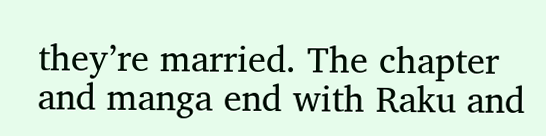they’re married. The chapter and manga end with Raku and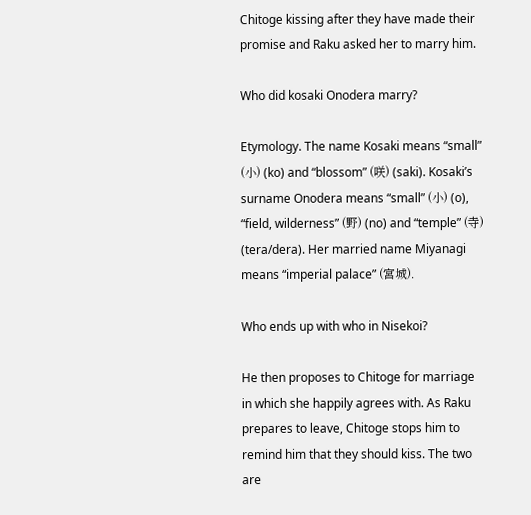Chitoge kissing after they have made their promise and Raku asked her to marry him.

Who did kosaki Onodera marry?

Etymology. The name Kosaki means “small” (小) (ko) and “blossom” (咲) (saki). Kosaki’s surname Onodera means “small” (小) (o), “field, wilderness” (野) (no) and “temple” (寺) (tera/dera). Her married name Miyanagi means “imperial palace” (宮城).

Who ends up with who in Nisekoi?

He then proposes to Chitoge for marriage in which she happily agrees with. As Raku prepares to leave, Chitoge stops him to remind him that they should kiss. The two are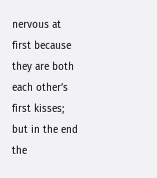nervous at first because they are both each other’s first kisses; but in the end the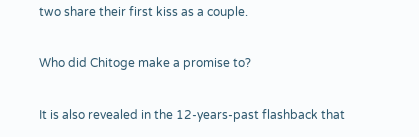two share their first kiss as a couple.

Who did Chitoge make a promise to?

It is also revealed in the 12-years-past flashback that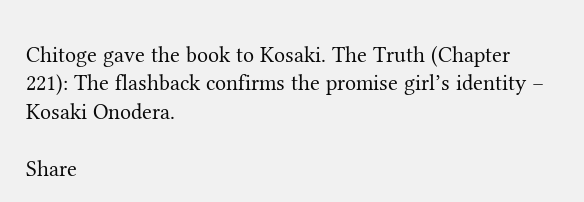Chitoge gave the book to Kosaki. The Truth (Chapter 221): The flashback confirms the promise girl’s identity – Kosaki Onodera.

Share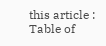this article :
Table of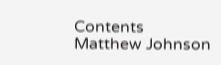Contents
Matthew Johnson